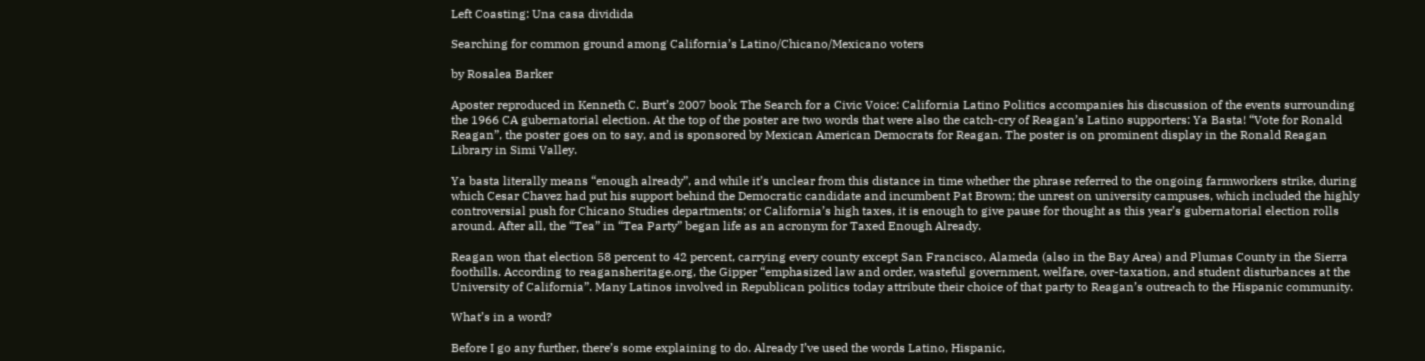Left Coasting: Una casa dividida

Searching for common ground among California’s Latino/Chicano/Mexicano voters

by Rosalea Barker

Aposter reproduced in Kenneth C. Burt’s 2007 book The Search for a Civic Voice: California Latino Politics accompanies his discussion of the events surrounding the 1966 CA gubernatorial election. At the top of the poster are two words that were also the catch-cry of Reagan’s Latino supporters: Ya Basta! “Vote for Ronald Reagan”, the poster goes on to say, and is sponsored by Mexican American Democrats for Reagan. The poster is on prominent display in the Ronald Reagan Library in Simi Valley.

Ya basta literally means “enough already”, and while it’s unclear from this distance in time whether the phrase referred to the ongoing farmworkers strike, during which Cesar Chavez had put his support behind the Democratic candidate and incumbent Pat Brown; the unrest on university campuses, which included the highly controversial push for Chicano Studies departments; or California’s high taxes, it is enough to give pause for thought as this year’s gubernatorial election rolls around. After all, the “Tea” in “Tea Party” began life as an acronym for Taxed Enough Already.

Reagan won that election 58 percent to 42 percent, carrying every county except San Francisco, Alameda (also in the Bay Area) and Plumas County in the Sierra foothills. According to reagansheritage.org, the Gipper “emphasized law and order, wasteful government, welfare, over-taxation, and student disturbances at the University of California”. Many Latinos involved in Republican politics today attribute their choice of that party to Reagan’s outreach to the Hispanic community.

What’s in a word?

Before I go any further, there’s some explaining to do. Already I’ve used the words Latino, Hispanic,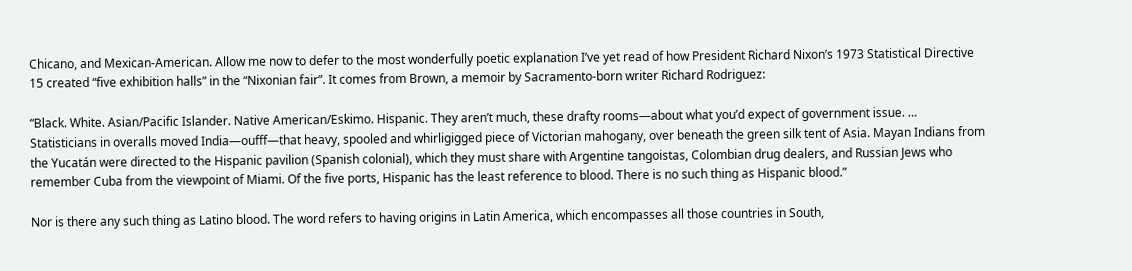Chicano, and Mexican-American. Allow me now to defer to the most wonderfully poetic explanation I’ve yet read of how President Richard Nixon’s 1973 Statistical Directive 15 created “five exhibition halls” in the “Nixonian fair”. It comes from Brown, a memoir by Sacramento-born writer Richard Rodriguez:

“Black. White. Asian/Pacific Islander. Native American/Eskimo. Hispanic. They aren’t much, these drafty rooms—about what you’d expect of government issue. … Statisticians in overalls moved India—oufff—that heavy, spooled and whirligigged piece of Victorian mahogany, over beneath the green silk tent of Asia. Mayan Indians from the Yucatán were directed to the Hispanic pavilion (Spanish colonial), which they must share with Argentine tangoistas, Colombian drug dealers, and Russian Jews who remember Cuba from the viewpoint of Miami. Of the five ports, Hispanic has the least reference to blood. There is no such thing as Hispanic blood.”

Nor is there any such thing as Latino blood. The word refers to having origins in Latin America, which encompasses all those countries in South,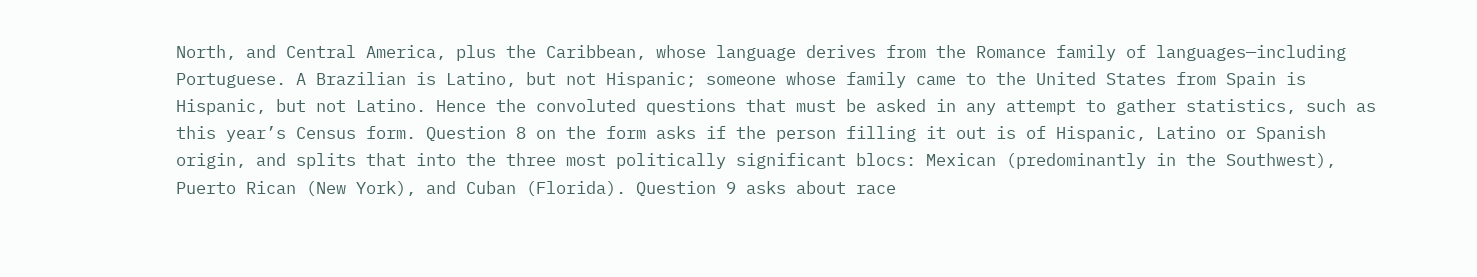North, and Central America, plus the Caribbean, whose language derives from the Romance family of languages—including Portuguese. A Brazilian is Latino, but not Hispanic; someone whose family came to the United States from Spain is Hispanic, but not Latino. Hence the convoluted questions that must be asked in any attempt to gather statistics, such as this year’s Census form. Question 8 on the form asks if the person filling it out is of Hispanic, Latino or Spanish origin, and splits that into the three most politically significant blocs: Mexican (predominantly in the Southwest), Puerto Rican (New York), and Cuban (Florida). Question 9 asks about race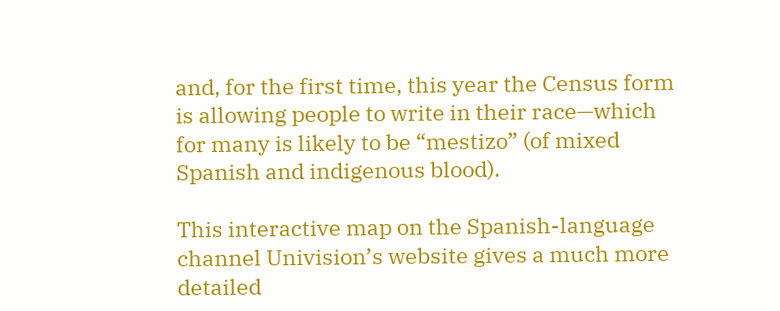and, for the first time, this year the Census form is allowing people to write in their race—which for many is likely to be “mestizo” (of mixed Spanish and indigenous blood).

This interactive map on the Spanish-language channel Univision’s website gives a much more detailed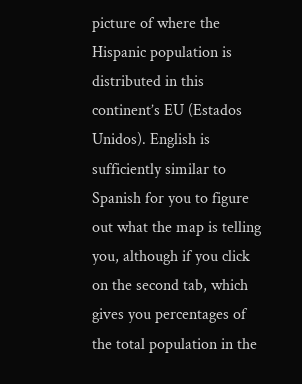picture of where the Hispanic population is distributed in this continent’s EU (Estados Unidos). English is sufficiently similar to Spanish for you to figure out what the map is telling you, although if you click on the second tab, which gives you percentages of the total population in the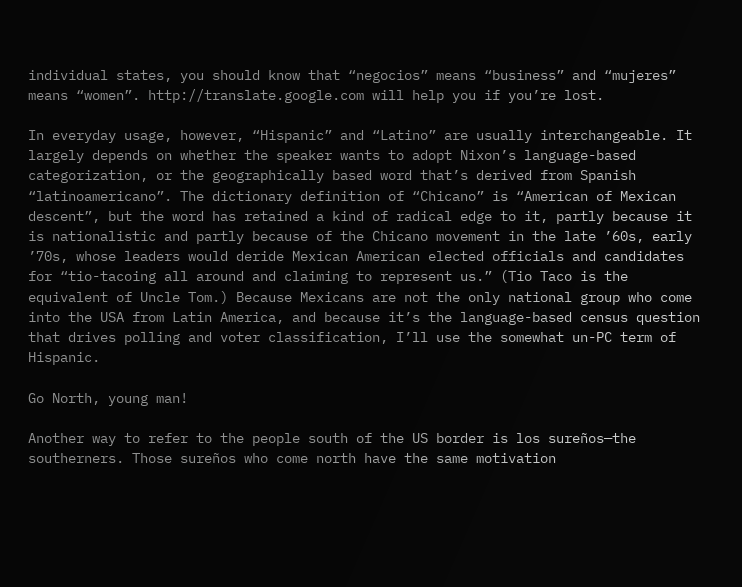individual states, you should know that “negocios” means “business” and “mujeres” means “women”. http://translate.google.com will help you if you’re lost.

In everyday usage, however, “Hispanic” and “Latino” are usually interchangeable. It largely depends on whether the speaker wants to adopt Nixon’s language-based categorization, or the geographically based word that’s derived from Spanish “latinoamericano”. The dictionary definition of “Chicano” is “American of Mexican descent”, but the word has retained a kind of radical edge to it, partly because it is nationalistic and partly because of the Chicano movement in the late ’60s, early ’70s, whose leaders would deride Mexican American elected officials and candidates for “tio-tacoing all around and claiming to represent us.” (Tio Taco is the equivalent of Uncle Tom.) Because Mexicans are not the only national group who come into the USA from Latin America, and because it’s the language-based census question that drives polling and voter classification, I’ll use the somewhat un-PC term of Hispanic.

Go North, young man!

Another way to refer to the people south of the US border is los sureños—the southerners. Those sureños who come north have the same motivation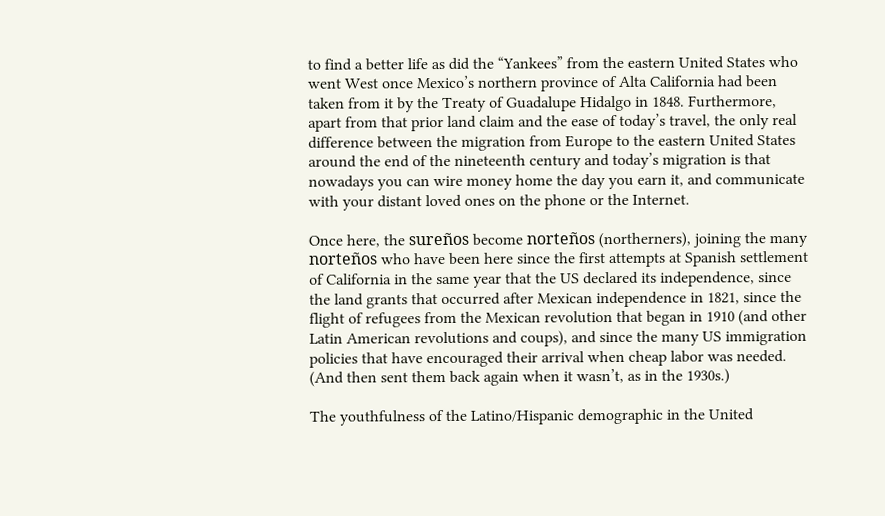to find a better life as did the “Yankees” from the eastern United States who went West once Mexico’s northern province of Alta California had been taken from it by the Treaty of Guadalupe Hidalgo in 1848. Furthermore, apart from that prior land claim and the ease of today’s travel, the only real difference between the migration from Europe to the eastern United States around the end of the nineteenth century and today’s migration is that nowadays you can wire money home the day you earn it, and communicate with your distant loved ones on the phone or the Internet.

Once here, the sureños become norteños (northerners), joining the many norteños who have been here since the first attempts at Spanish settlement of California in the same year that the US declared its independence, since the land grants that occurred after Mexican independence in 1821, since the flight of refugees from the Mexican revolution that began in 1910 (and other Latin American revolutions and coups), and since the many US immigration policies that have encouraged their arrival when cheap labor was needed. (And then sent them back again when it wasn’t, as in the 1930s.)

The youthfulness of the Latino/Hispanic demographic in the United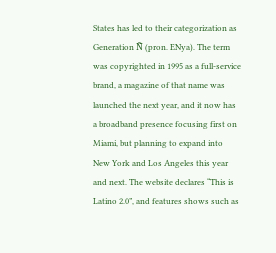States has led to their categorization as Generation Ñ (pron. ENya). The term was copyrighted in 1995 as a full-service brand, a magazine of that name was launched the next year, and it now has a broadband presence focusing first on Miami, but planning to expand into New York and Los Angeles this year and next. The website declares “This is Latino 2.0”, and features shows such as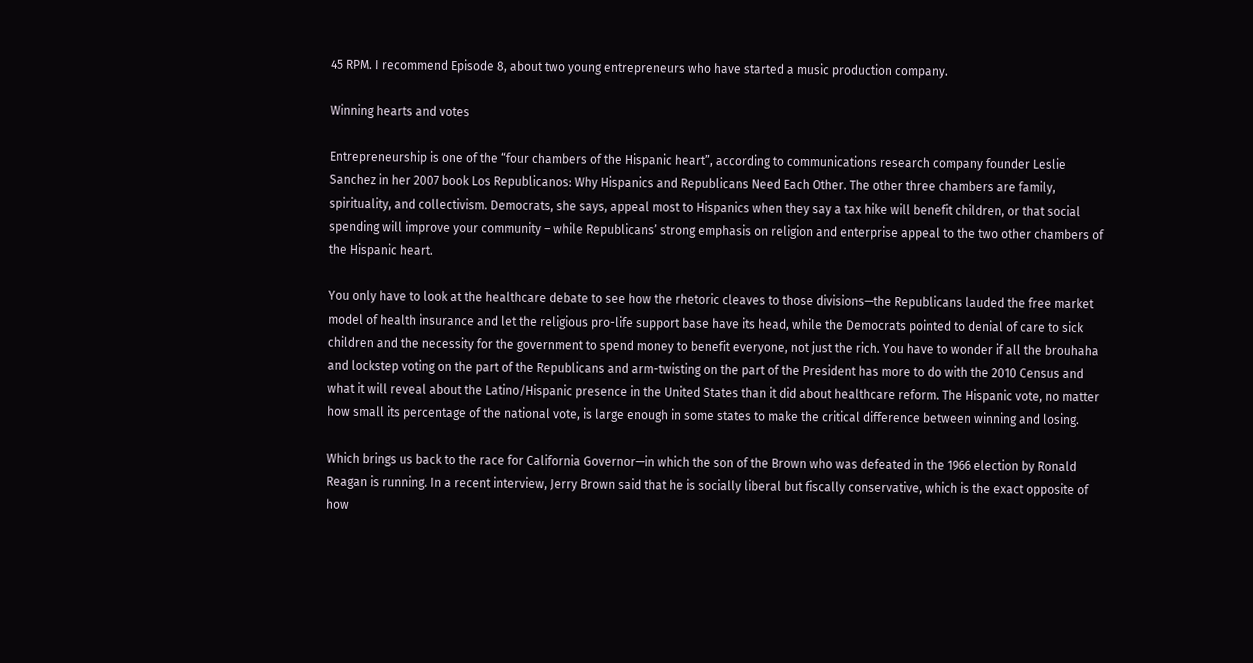45 RPM. I recommend Episode 8, about two young entrepreneurs who have started a music production company.

Winning hearts and votes

Entrepreneurship is one of the “four chambers of the Hispanic heart”, according to communications research company founder Leslie Sanchez in her 2007 book Los Republicanos: Why Hispanics and Republicans Need Each Other. The other three chambers are family, spirituality, and collectivism. Democrats, she says, appeal most to Hispanics when they say a tax hike will benefit children, or that social spending will improve your community – while Republicans’ strong emphasis on religion and enterprise appeal to the two other chambers of the Hispanic heart.

You only have to look at the healthcare debate to see how the rhetoric cleaves to those divisions—the Republicans lauded the free market model of health insurance and let the religious pro-life support base have its head, while the Democrats pointed to denial of care to sick children and the necessity for the government to spend money to benefit everyone, not just the rich. You have to wonder if all the brouhaha and lockstep voting on the part of the Republicans and arm-twisting on the part of the President has more to do with the 2010 Census and what it will reveal about the Latino/Hispanic presence in the United States than it did about healthcare reform. The Hispanic vote, no matter how small its percentage of the national vote, is large enough in some states to make the critical difference between winning and losing.

Which brings us back to the race for California Governor—in which the son of the Brown who was defeated in the 1966 election by Ronald Reagan is running. In a recent interview, Jerry Brown said that he is socially liberal but fiscally conservative, which is the exact opposite of how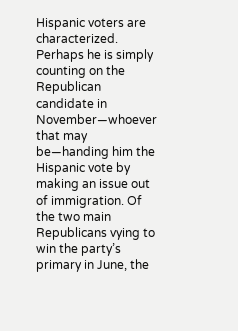Hispanic voters are characterized. Perhaps he is simply counting on the Republican candidate in November—whoever that may be—handing him the Hispanic vote by making an issue out of immigration. Of the two main Republicans vying to win the party’s primary in June, the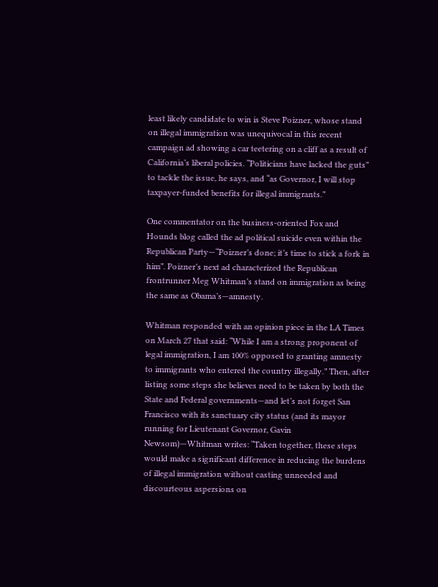least likely candidate to win is Steve Poizner, whose stand on illegal immigration was unequivocal in this recent campaign ad showing a car teetering on a cliff as a result of California’s liberal policies. “Politicians have lacked the guts” to tackle the issue, he says, and “as Governor, I will stop taxpayer-funded benefits for illegal immigrants.”

One commentator on the business-oriented Fox and Hounds blog called the ad political suicide even within the Republican Party—“Poizner’s done; it’s time to stick a fork in him”. Poizner’s next ad characterized the Republican frontrunner Meg Whitman’s stand on immigration as being the same as Obama’s—amnesty.

Whitman responded with an opinion piece in the LA Times on March 27 that said: “While I am a strong proponent of legal immigration, I am 100% opposed to granting amnesty to immigrants who entered the country illegally.” Then, after listing some steps she believes need to be taken by both the State and Federal governments—and let’s not forget San Francisco with its sanctuary city status (and its mayor running for Lieutenant Governor, Gavin Newsom)—Whitman writes: “Taken together, these steps would make a significant difference in reducing the burdens of illegal immigration without casting unneeded and discourteous aspersions on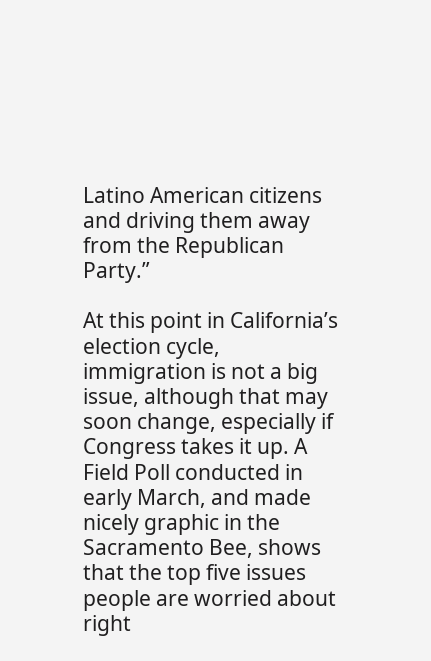Latino American citizens and driving them away from the Republican Party.”

At this point in California’s election cycle, immigration is not a big issue, although that may soon change, especially if Congress takes it up. A Field Poll conducted in early March, and made nicely graphic in the Sacramento Bee, shows that the top five issues people are worried about right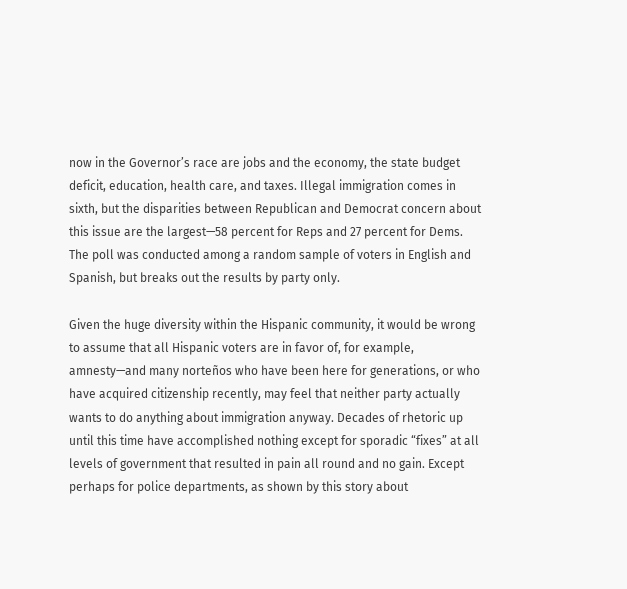now in the Governor’s race are jobs and the economy, the state budget deficit, education, health care, and taxes. Illegal immigration comes in sixth, but the disparities between Republican and Democrat concern about this issue are the largest—58 percent for Reps and 27 percent for Dems. The poll was conducted among a random sample of voters in English and Spanish, but breaks out the results by party only.

Given the huge diversity within the Hispanic community, it would be wrong to assume that all Hispanic voters are in favor of, for example, amnesty—and many norteños who have been here for generations, or who have acquired citizenship recently, may feel that neither party actually wants to do anything about immigration anyway. Decades of rhetoric up until this time have accomplished nothing except for sporadic “fixes” at all levels of government that resulted in pain all round and no gain. Except perhaps for police departments, as shown by this story about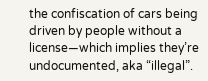the confiscation of cars being driven by people without a license—which implies they’re undocumented, aka “illegal”.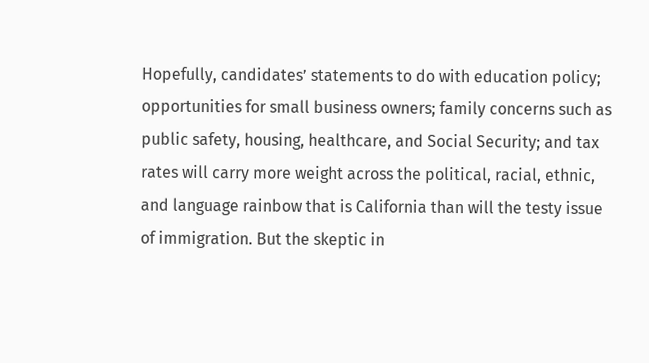Hopefully, candidates’ statements to do with education policy; opportunities for small business owners; family concerns such as public safety, housing, healthcare, and Social Security; and tax rates will carry more weight across the political, racial, ethnic, and language rainbow that is California than will the testy issue of immigration. But the skeptic in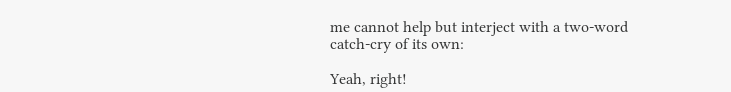me cannot help but interject with a two-word catch-cry of its own:

Yeah, right!